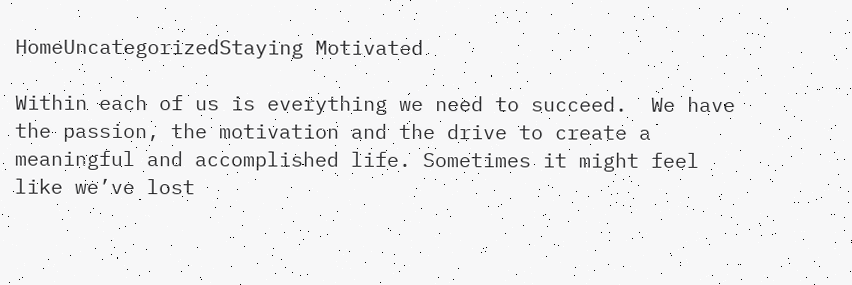HomeUncategorizedStaying Motivated

Within each of us is everything we need to succeed.  We have the passion, the motivation and the drive to create a meaningful and accomplished life. Sometimes it might feel like we’ve lost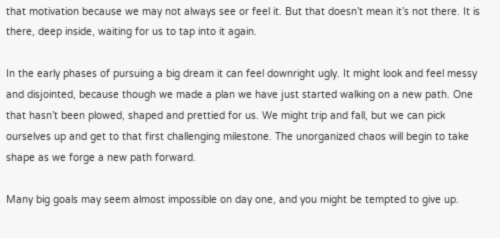that motivation because we may not always see or feel it. But that doesn’t mean it’s not there. It is there, deep inside, waiting for us to tap into it again.

In the early phases of pursuing a big dream it can feel downright ugly. It might look and feel messy and disjointed, because though we made a plan we have just started walking on a new path. One that hasn’t been plowed, shaped and prettied for us. We might trip and fall, but we can pick ourselves up and get to that first challenging milestone. The unorganized chaos will begin to take shape as we forge a new path forward.

Many big goals may seem almost impossible on day one, and you might be tempted to give up.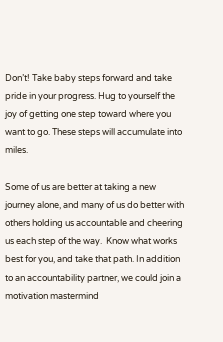Don’t! Take baby steps forward and take pride in your progress. Hug to yourself the joy of getting one step toward where you want to go. These steps will accumulate into miles.

Some of us are better at taking a new journey alone, and many of us do better with others holding us accountable and cheering us each step of the way.  Know what works best for you, and take that path. In addition to an accountability partner, we could join a motivation mastermind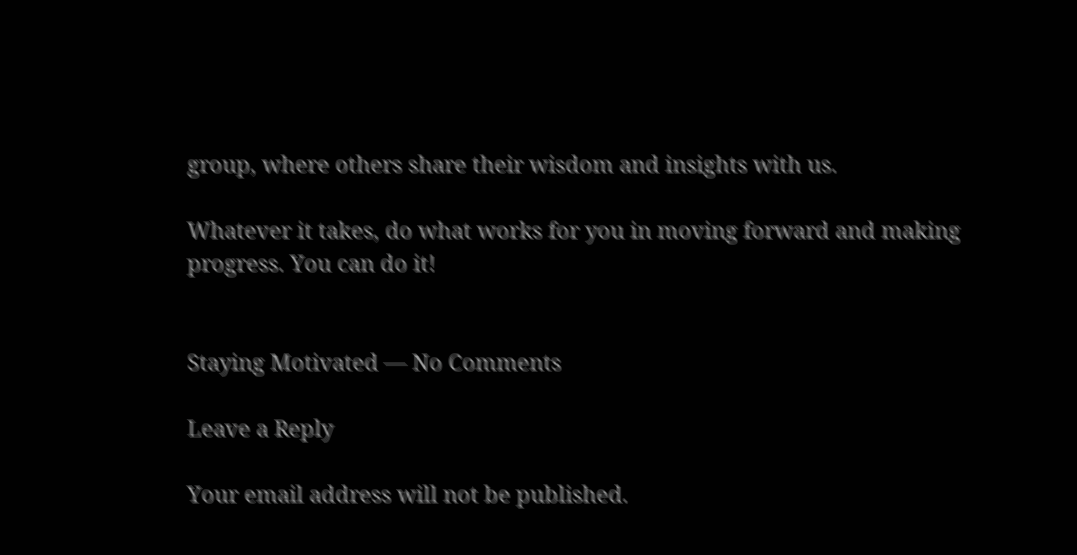group, where others share their wisdom and insights with us.

Whatever it takes, do what works for you in moving forward and making progress. You can do it!


Staying Motivated — No Comments

Leave a Reply

Your email address will not be published.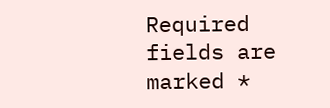Required fields are marked *